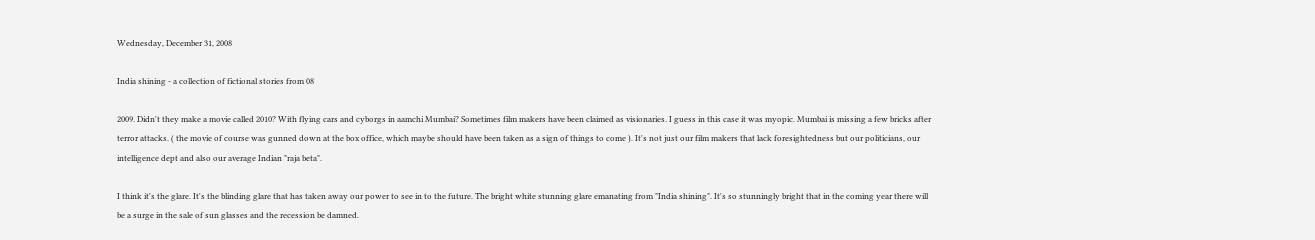Wednesday, December 31, 2008

India shining - a collection of fictional stories from 08

2009. Didn't they make a movie called 2010? With flying cars and cyborgs in aamchi Mumbai? Sometimes film makers have been claimed as visionaries. I guess in this case it was myopic. Mumbai is missing a few bricks after terror attacks. ( the movie of course was gunned down at the box office, which maybe should have been taken as a sign of things to come ). It's not just our film makers that lack foresightedness but our politicians, our intelligence dept and also our average Indian "raja beta".

I think it's the glare. It's the blinding glare that has taken away our power to see in to the future. The bright white stunning glare emanating from "India shining". It's so stunningly bright that in the coming year there will be a surge in the sale of sun glasses and the recession be damned.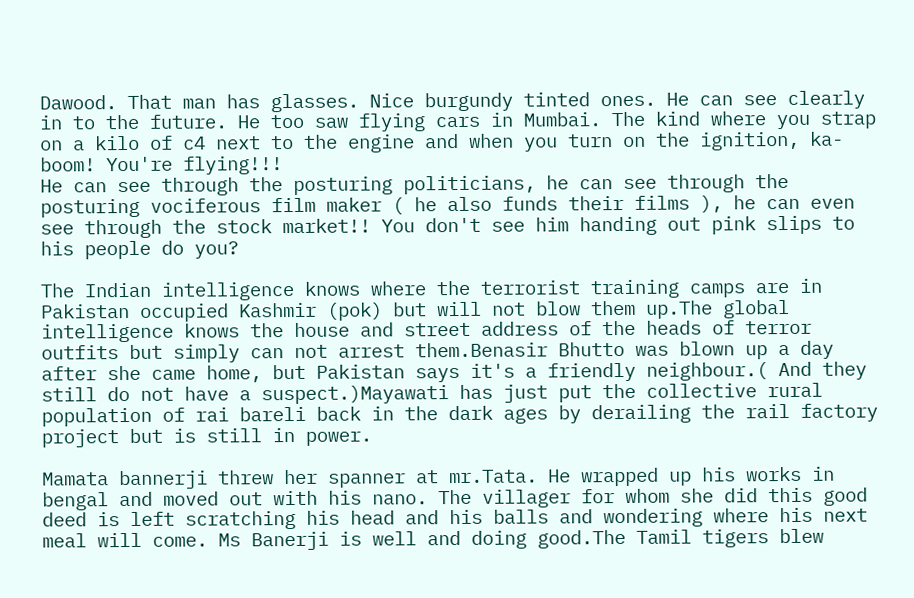Dawood. That man has glasses. Nice burgundy tinted ones. He can see clearly in to the future. He too saw flying cars in Mumbai. The kind where you strap on a kilo of c4 next to the engine and when you turn on the ignition, ka-boom! You're flying!!!
He can see through the posturing politicians, he can see through the posturing vociferous film maker ( he also funds their films ), he can even see through the stock market!! You don't see him handing out pink slips to his people do you?

The Indian intelligence knows where the terrorist training camps are in Pakistan occupied Kashmir (pok) but will not blow them up.The global intelligence knows the house and street address of the heads of terror outfits but simply can not arrest them.Benasir Bhutto was blown up a day after she came home, but Pakistan says it's a friendly neighbour.( And they still do not have a suspect.)Mayawati has just put the collective rural population of rai bareli back in the dark ages by derailing the rail factory project but is still in power.

Mamata bannerji threw her spanner at mr.Tata. He wrapped up his works in bengal and moved out with his nano. The villager for whom she did this good deed is left scratching his head and his balls and wondering where his next meal will come. Ms Banerji is well and doing good.The Tamil tigers blew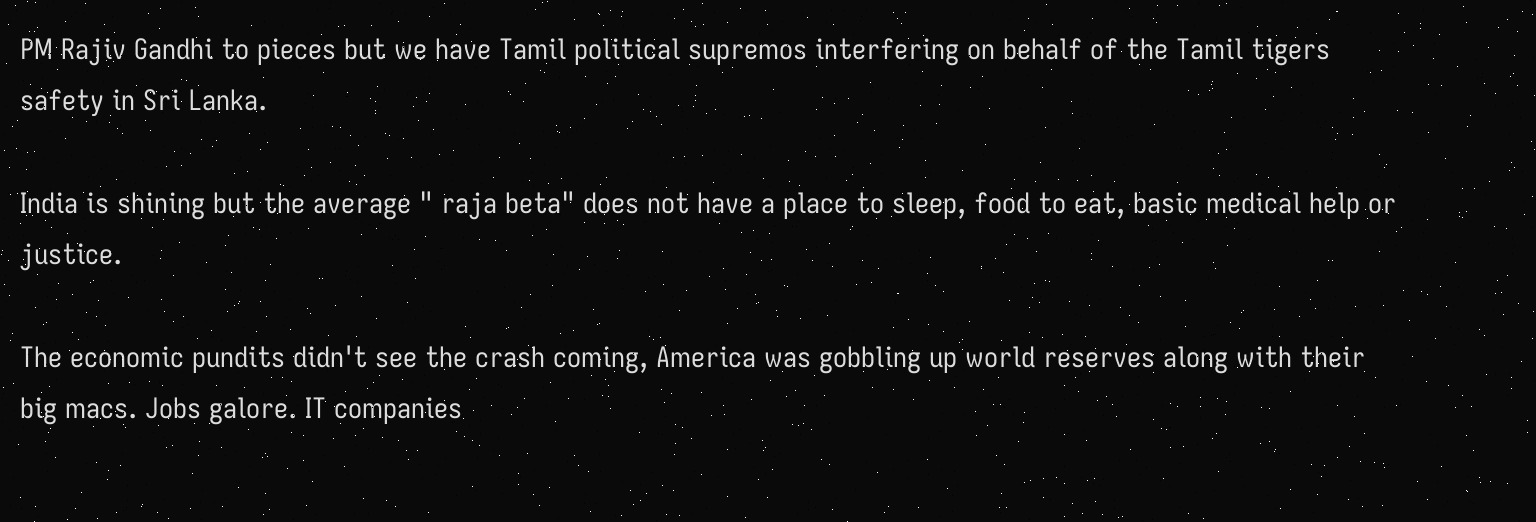PM Rajiv Gandhi to pieces but we have Tamil political supremos interfering on behalf of the Tamil tigers safety in Sri Lanka.

India is shining but the average " raja beta" does not have a place to sleep, food to eat, basic medical help or justice.

The economic pundits didn't see the crash coming, America was gobbling up world reserves along with their big macs. Jobs galore. IT companies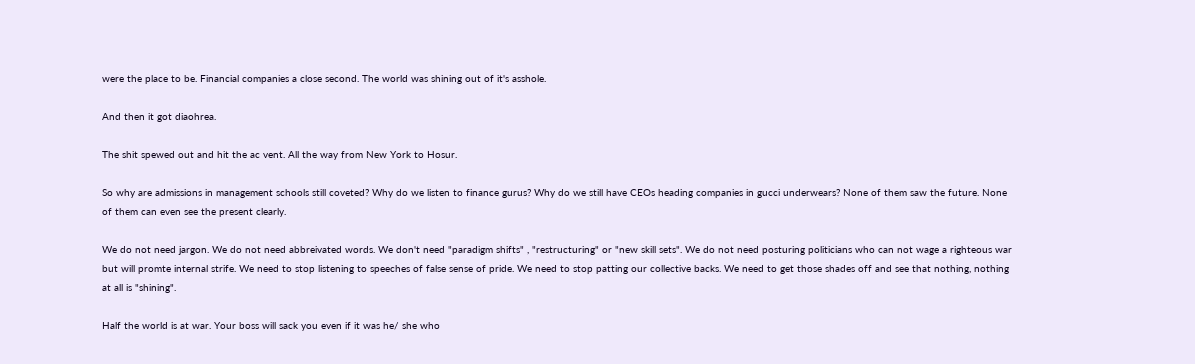were the place to be. Financial companies a close second. The world was shining out of it's asshole.

And then it got diaohrea.

The shit spewed out and hit the ac vent. All the way from New York to Hosur.

So why are admissions in management schools still coveted? Why do we listen to finance gurus? Why do we still have CEOs heading companies in gucci underwears? None of them saw the future. None of them can even see the present clearly.

We do not need jargon. We do not need abbreivated words. We don't need "paradigm shifts" , "restructuring" or "new skill sets". We do not need posturing politicians who can not wage a righteous war but will promte internal strife. We need to stop listening to speeches of false sense of pride. We need to stop patting our collective backs. We need to get those shades off and see that nothing, nothing at all is "shining".

Half the world is at war. Your boss will sack you even if it was he/ she who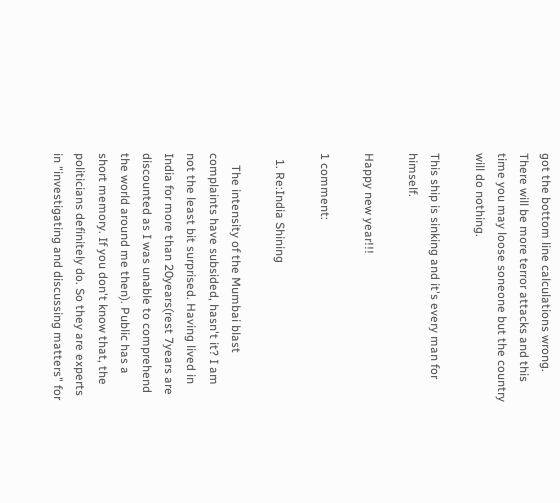got the bottom line calculations wrong. There will be more terror attacks and this time you may loose soneone but the country will do nothing.

This ship is sinking and it's every man for himself.

Happy new year!!!

1 comment:

  1. Re:India Shining

    The intensity of the Mumbai blast complaints have subsided, hasn't it? I am not the least bit surprised. Having lived in India for more than 20years(rest 7years are discounted as I was unable to comprehend the world around me then). Public has a short memory. If you don't know that, the politicians definitely do. So they are experts in "investigating and discussing matters" for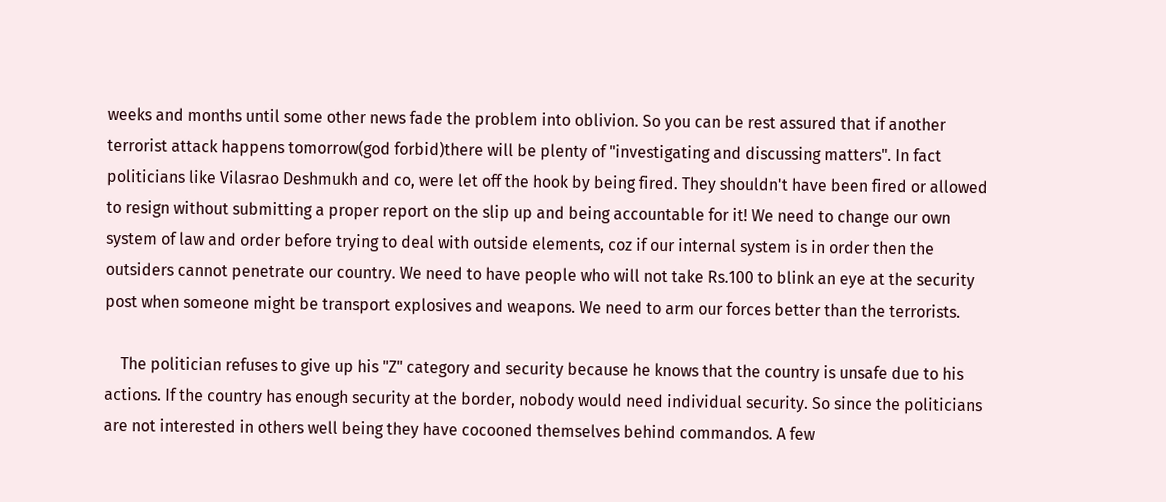weeks and months until some other news fade the problem into oblivion. So you can be rest assured that if another terrorist attack happens tomorrow(god forbid)there will be plenty of "investigating and discussing matters". In fact politicians like Vilasrao Deshmukh and co, were let off the hook by being fired. They shouldn't have been fired or allowed to resign without submitting a proper report on the slip up and being accountable for it! We need to change our own system of law and order before trying to deal with outside elements, coz if our internal system is in order then the outsiders cannot penetrate our country. We need to have people who will not take Rs.100 to blink an eye at the security post when someone might be transport explosives and weapons. We need to arm our forces better than the terrorists.

    The politician refuses to give up his "Z" category and security because he knows that the country is unsafe due to his actions. If the country has enough security at the border, nobody would need individual security. So since the politicians are not interested in others well being they have cocooned themselves behind commandos. A few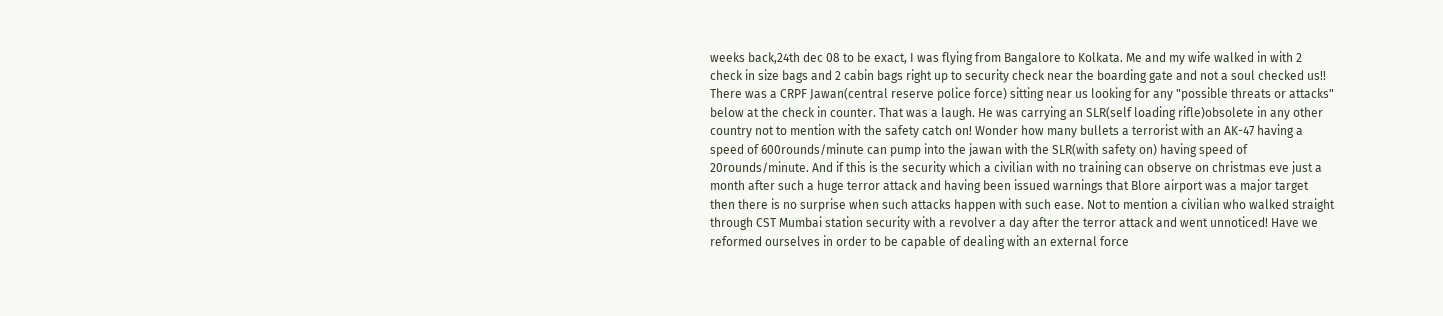weeks back,24th dec 08 to be exact, I was flying from Bangalore to Kolkata. Me and my wife walked in with 2 check in size bags and 2 cabin bags right up to security check near the boarding gate and not a soul checked us!! There was a CRPF Jawan(central reserve police force) sitting near us looking for any "possible threats or attacks" below at the check in counter. That was a laugh. He was carrying an SLR(self loading rifle)obsolete in any other country not to mention with the safety catch on! Wonder how many bullets a terrorist with an AK-47 having a speed of 600rounds/minute can pump into the jawan with the SLR(with safety on) having speed of 20rounds/minute. And if this is the security which a civilian with no training can observe on christmas eve just a month after such a huge terror attack and having been issued warnings that Blore airport was a major target then there is no surprise when such attacks happen with such ease. Not to mention a civilian who walked straight through CST Mumbai station security with a revolver a day after the terror attack and went unnoticed! Have we reformed ourselves in order to be capable of dealing with an external force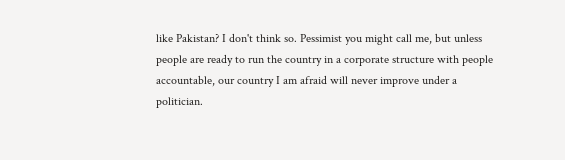like Pakistan? I don't think so. Pessimist you might call me, but unless people are ready to run the country in a corporate structure with people accountable, our country I am afraid will never improve under a politician.